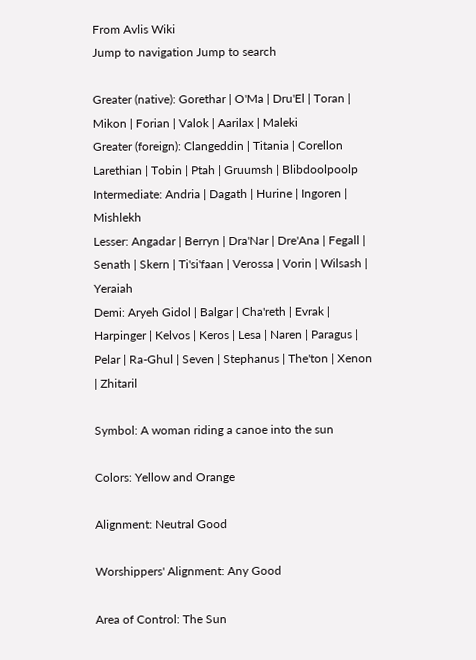From Avlis Wiki
Jump to navigation Jump to search

Greater (native): Gorethar | O'Ma | Dru'El | Toran | Mikon | Forian | Valok | Aarilax | Maleki
Greater (foreign): Clangeddin | Titania | Corellon Larethian | Tobin | Ptah | Gruumsh | Blibdoolpoolp
Intermediate: Andria | Dagath | Hurine | Ingoren | Mishlekh
Lesser: Angadar | Berryn | Dra'Nar | Dre'Ana | Fegall | Senath | Skern | Ti'si'faan | Verossa | Vorin | Wilsash | Yeraiah
Demi: Aryeh Gidol | Balgar | Cha'reth | Evrak | Harpinger | Kelvos | Keros | Lesa | Naren | Paragus | Pelar | Ra-Ghul | Seven | Stephanus | The'ton | Xenon | Zhitaril

Symbol: A woman riding a canoe into the sun

Colors: Yellow and Orange

Alignment: Neutral Good

Worshippers' Alignment: Any Good

Area of Control: The Sun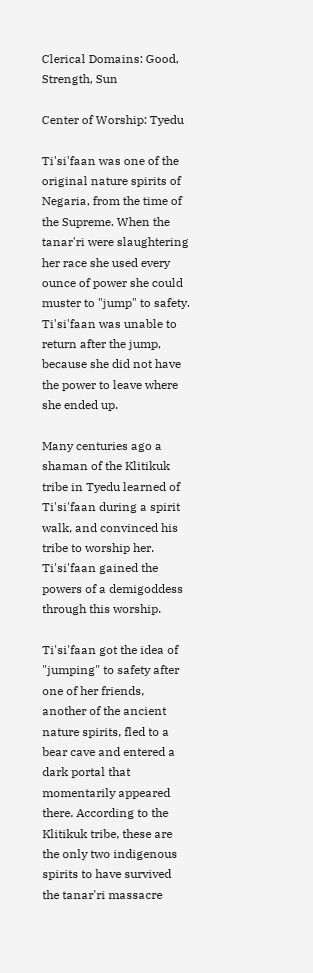Clerical Domains: Good, Strength, Sun

Center of Worship: Tyedu

Ti'si'faan was one of the original nature spirits of Negaria, from the time of the Supreme. When the tanar'ri were slaughtering her race she used every ounce of power she could muster to "jump" to safety. Ti'si'faan was unable to return after the jump, because she did not have the power to leave where she ended up.

Many centuries ago a shaman of the Klitikuk tribe in Tyedu learned of Ti'si'faan during a spirit walk, and convinced his tribe to worship her. Ti'si'faan gained the powers of a demigoddess through this worship.

Ti'si'faan got the idea of "jumping" to safety after one of her friends, another of the ancient nature spirits, fled to a bear cave and entered a dark portal that momentarily appeared there. According to the Klitikuk tribe, these are the only two indigenous spirits to have survived the tanar'ri massacre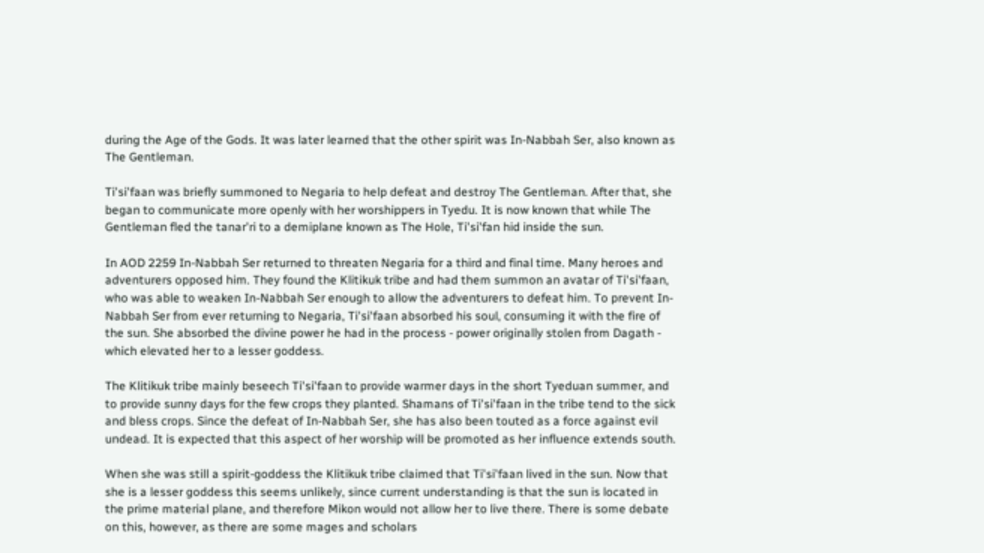during the Age of the Gods. It was later learned that the other spirit was In-Nabbah Ser, also known as The Gentleman.

Ti'si'faan was briefly summoned to Negaria to help defeat and destroy The Gentleman. After that, she began to communicate more openly with her worshippers in Tyedu. It is now known that while The Gentleman fled the tanar'ri to a demiplane known as The Hole, Ti'si'fan hid inside the sun.

In AOD 2259 In-Nabbah Ser returned to threaten Negaria for a third and final time. Many heroes and adventurers opposed him. They found the Klitikuk tribe and had them summon an avatar of Ti'si'faan, who was able to weaken In-Nabbah Ser enough to allow the adventurers to defeat him. To prevent In-Nabbah Ser from ever returning to Negaria, Ti'si'faan absorbed his soul, consuming it with the fire of the sun. She absorbed the divine power he had in the process - power originally stolen from Dagath - which elevated her to a lesser goddess.

The Klitikuk tribe mainly beseech Ti'si'faan to provide warmer days in the short Tyeduan summer, and to provide sunny days for the few crops they planted. Shamans of Ti'si'faan in the tribe tend to the sick and bless crops. Since the defeat of In-Nabbah Ser, she has also been touted as a force against evil undead. It is expected that this aspect of her worship will be promoted as her influence extends south.

When she was still a spirit-goddess the Klitikuk tribe claimed that Ti'si'faan lived in the sun. Now that she is a lesser goddess this seems unlikely, since current understanding is that the sun is located in the prime material plane, and therefore Mikon would not allow her to live there. There is some debate on this, however, as there are some mages and scholars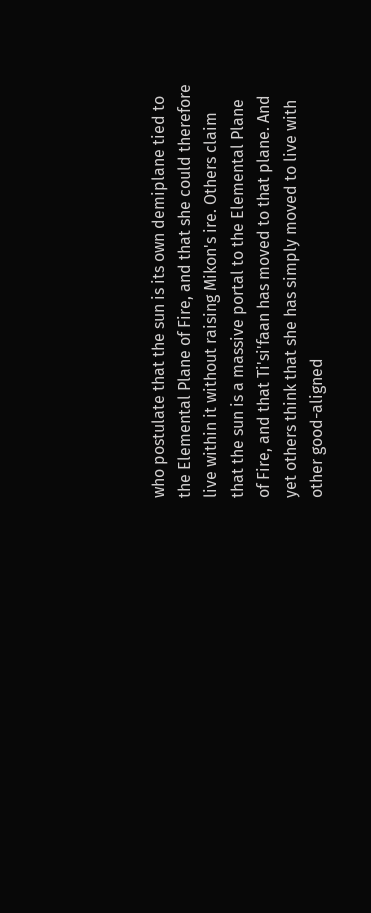who postulate that the sun is its own demiplane tied to the Elemental Plane of Fire, and that she could therefore live within it without raising Mikon's ire. Others claim that the sun is a massive portal to the Elemental Plane of Fire, and that Ti'si'faan has moved to that plane. And yet others think that she has simply moved to live with other good-aligned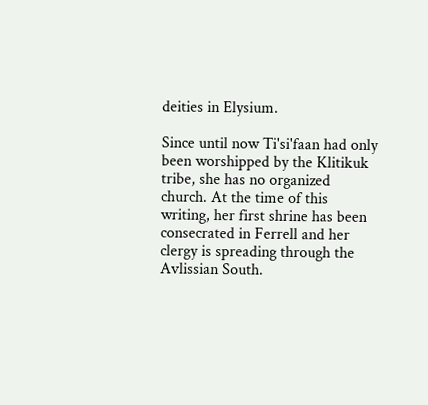deities in Elysium.

Since until now Ti'si'faan had only been worshipped by the Klitikuk tribe, she has no organized church. At the time of this writing, her first shrine has been consecrated in Ferrell and her clergy is spreading through the Avlissian South.